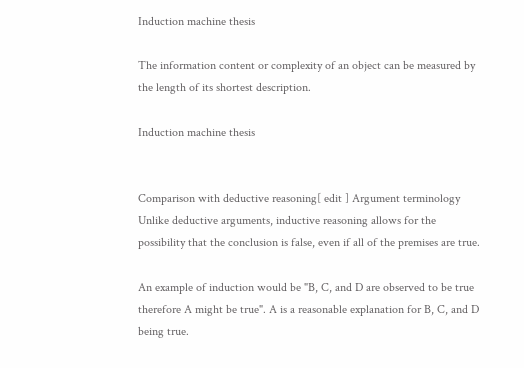Induction machine thesis

The information content or complexity of an object can be measured by the length of its shortest description.

Induction machine thesis


Comparison with deductive reasoning[ edit ] Argument terminology Unlike deductive arguments, inductive reasoning allows for the possibility that the conclusion is false, even if all of the premises are true.

An example of induction would be "B, C, and D are observed to be true therefore A might be true". A is a reasonable explanation for B, C, and D being true.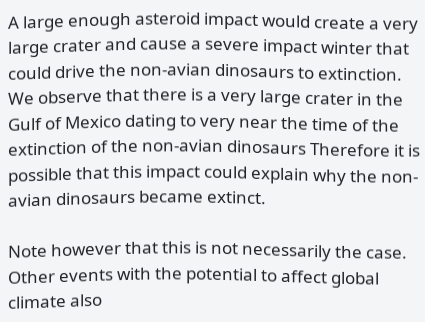A large enough asteroid impact would create a very large crater and cause a severe impact winter that could drive the non-avian dinosaurs to extinction. We observe that there is a very large crater in the Gulf of Mexico dating to very near the time of the extinction of the non-avian dinosaurs Therefore it is possible that this impact could explain why the non-avian dinosaurs became extinct.

Note however that this is not necessarily the case. Other events with the potential to affect global climate also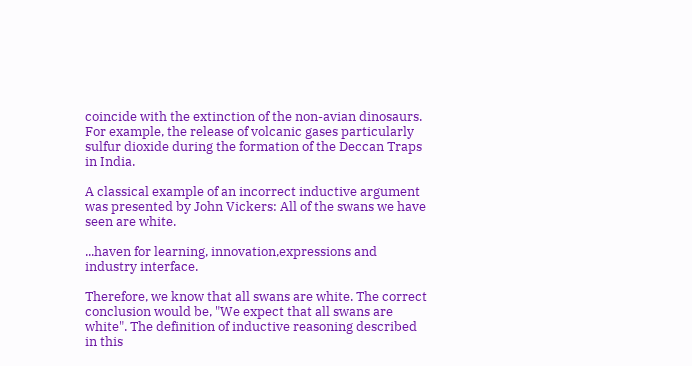coincide with the extinction of the non-avian dinosaurs. For example, the release of volcanic gases particularly sulfur dioxide during the formation of the Deccan Traps in India.

A classical example of an incorrect inductive argument was presented by John Vickers: All of the swans we have seen are white.

...haven for learning, innovation,expressions and industry interface.

Therefore, we know that all swans are white. The correct conclusion would be, "We expect that all swans are white". The definition of inductive reasoning described in this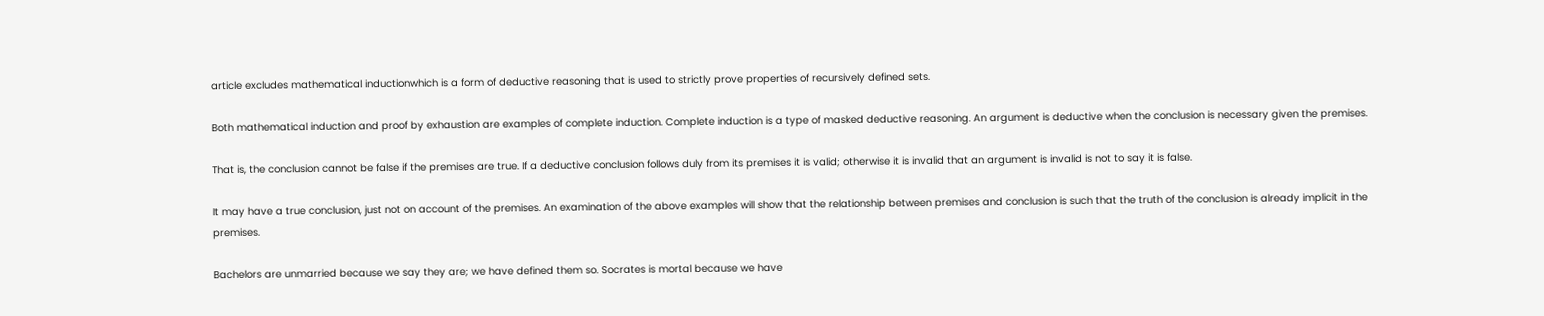article excludes mathematical inductionwhich is a form of deductive reasoning that is used to strictly prove properties of recursively defined sets.

Both mathematical induction and proof by exhaustion are examples of complete induction. Complete induction is a type of masked deductive reasoning. An argument is deductive when the conclusion is necessary given the premises.

That is, the conclusion cannot be false if the premises are true. If a deductive conclusion follows duly from its premises it is valid; otherwise it is invalid that an argument is invalid is not to say it is false.

It may have a true conclusion, just not on account of the premises. An examination of the above examples will show that the relationship between premises and conclusion is such that the truth of the conclusion is already implicit in the premises.

Bachelors are unmarried because we say they are; we have defined them so. Socrates is mortal because we have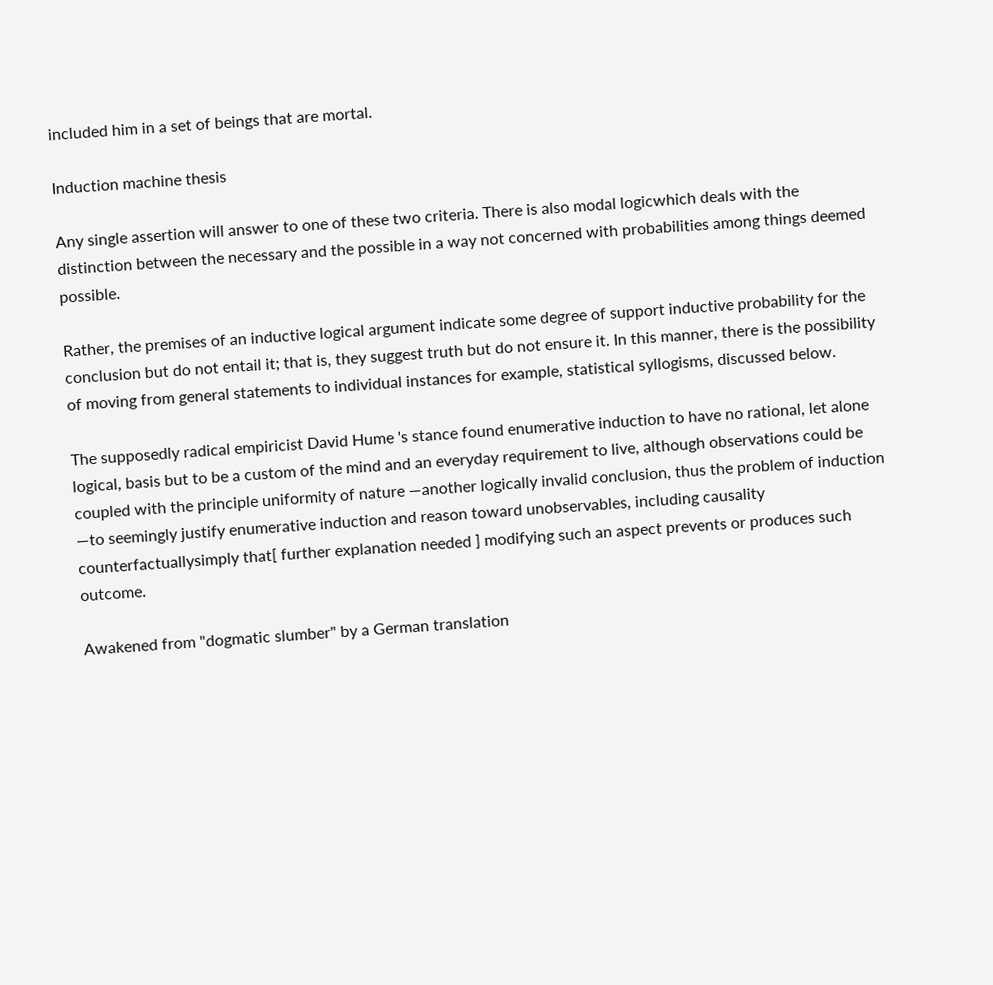included him in a set of beings that are mortal.

Induction machine thesis

Any single assertion will answer to one of these two criteria. There is also modal logicwhich deals with the distinction between the necessary and the possible in a way not concerned with probabilities among things deemed possible.

Rather, the premises of an inductive logical argument indicate some degree of support inductive probability for the conclusion but do not entail it; that is, they suggest truth but do not ensure it. In this manner, there is the possibility of moving from general statements to individual instances for example, statistical syllogisms, discussed below.

The supposedly radical empiricist David Hume 's stance found enumerative induction to have no rational, let alone logical, basis but to be a custom of the mind and an everyday requirement to live, although observations could be coupled with the principle uniformity of nature —another logically invalid conclusion, thus the problem of induction —to seemingly justify enumerative induction and reason toward unobservables, including causality counterfactuallysimply that[ further explanation needed ] modifying such an aspect prevents or produces such outcome.

Awakened from "dogmatic slumber" by a German translation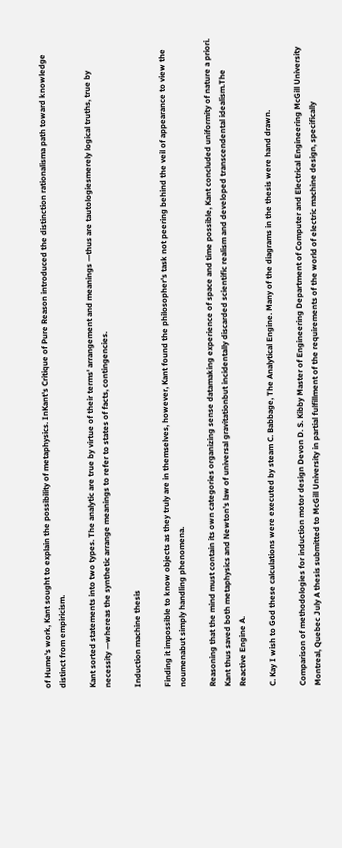of Hume's work, Kant sought to explain the possibility of metaphysics. InKant's Critique of Pure Reason introduced the distinction rationalisma path toward knowledge distinct from empiricism.

Kant sorted statements into two types. The analytic are true by virtue of their terms' arrangement and meanings —thus are tautologiesmerely logical truths, true by necessity —whereas the synthetic arrange meanings to refer to states of facts, contingencies.

Induction machine thesis

Finding it impossible to know objects as they truly are in themselves, however, Kant found the philosopher's task not peering behind the veil of appearance to view the noumenabut simply handling phenomena.

Reasoning that the mind must contain its own categories organizing sense datamaking experience of space and time possible, Kant concluded uniformity of nature a priori. Kant thus saved both metaphysics and Newton's law of universal gravitationbut incidentally discarded scientific realism and developed transcendental idealism.The Reactive Engine A.

C. Kay I wish to God these calculations were executed by steam C. Babbage, The Analytical Engine. Many of the diagrams in the thesis were hand drawn.

Comparison of methodologies for induction motor design Devon D. S. Kibby Master of Engineering Department of Computer and Electrical Engineering McGill University Montreal, Quebec July A thesis submitted to McGill University in partial fulfillment of the requirements of the world of electric machine design, specifically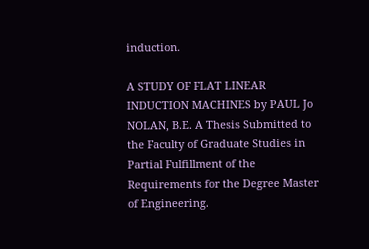induction.

A STUDY OF FLAT LINEAR INDUCTION MACHINES by PAUL Jo NOLAN, B.E. A Thesis Submitted to the Faculty of Graduate Studies in Partial Fulfillment of the Requirements for the Degree Master of Engineering.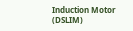Induction Motor (DSLIM)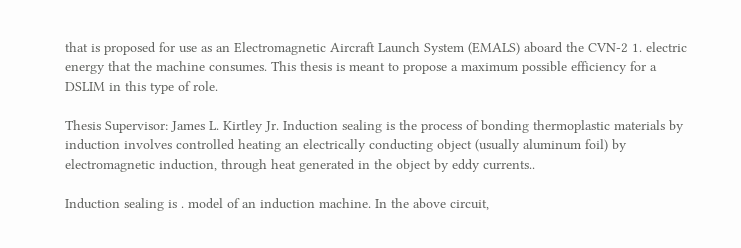that is proposed for use as an Electromagnetic Aircraft Launch System (EMALS) aboard the CVN-2 1. electric energy that the machine consumes. This thesis is meant to propose a maximum possible efficiency for a DSLIM in this type of role.

Thesis Supervisor: James L. Kirtley Jr. Induction sealing is the process of bonding thermoplastic materials by induction involves controlled heating an electrically conducting object (usually aluminum foil) by electromagnetic induction, through heat generated in the object by eddy currents..

Induction sealing is . model of an induction machine. In the above circuit,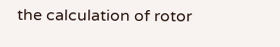the calculation of rotor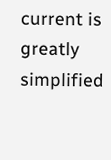current is greatly simplified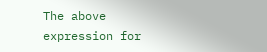The above expression for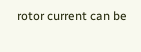rotor current can be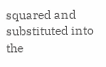squared and substituted into the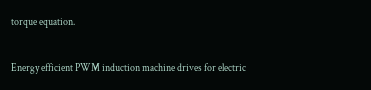torque equation.

Energy efficient PWM induction machine drives for electric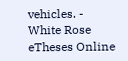vehicles. - White Rose eTheses Online